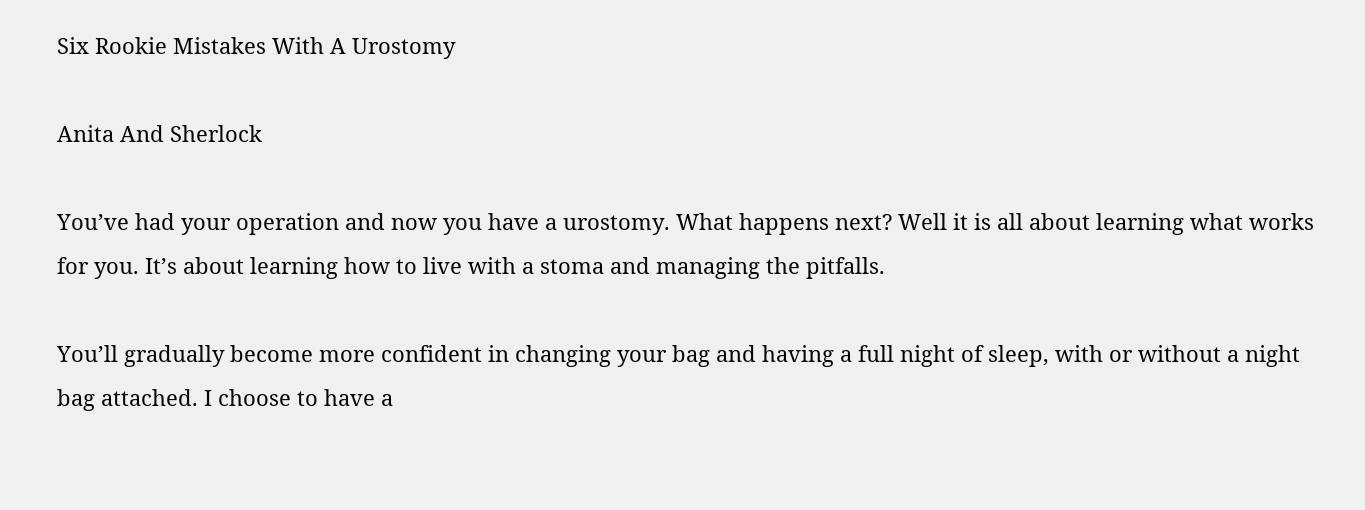Six Rookie Mistakes With A Urostomy

Anita And Sherlock

You’ve had your operation and now you have a urostomy. What happens next? Well it is all about learning what works for you. It’s about learning how to live with a stoma and managing the pitfalls.

You’ll gradually become more confident in changing your bag and having a full night of sleep, with or without a night bag attached. I choose to have a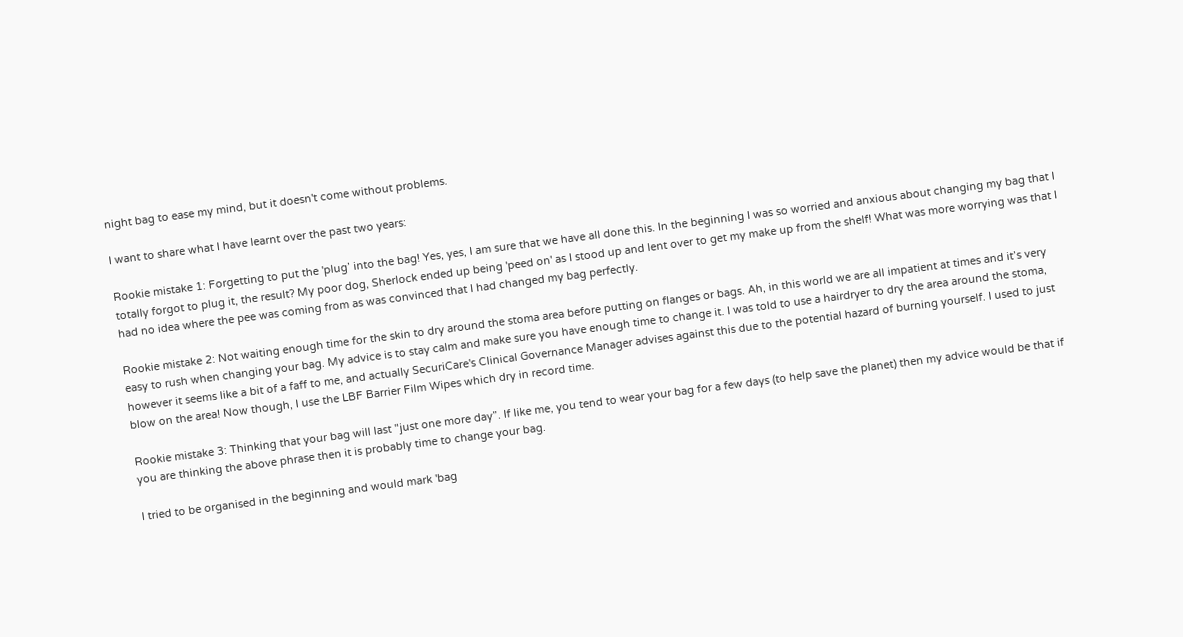night bag to ease my mind, but it doesn't come without problems.

I want to share what I have learnt over the past two years:

Rookie mistake 1: Forgetting to put the 'plug’ into the bag! Yes, yes, I am sure that we have all done this. In the beginning I was so worried and anxious about changing my bag that I totally forgot to plug it, the result? My poor dog, Sherlock ended up being 'peed on' as I stood up and lent over to get my make up from the shelf! What was more worrying was that I had no idea where the pee was coming from as was convinced that I had changed my bag perfectly.

Rookie mistake 2: Not waiting enough time for the skin to dry around the stoma area before putting on flanges or bags. Ah, in this world we are all impatient at times and it’s very easy to rush when changing your bag. My advice is to stay calm and make sure you have enough time to change it. I was told to use a hairdryer to dry the area around the stoma, however it seems like a bit of a faff to me, and actually SecuriCare's Clinical Governance Manager advises against this due to the potential hazard of burning yourself. I used to just blow on the area! Now though, I use the LBF Barrier Film Wipes which dry in record time.

Rookie mistake 3: Thinking that your bag will last "just one more day”. If like me, you tend to wear your bag for a few days (to help save the planet) then my advice would be that if you are thinking the above phrase then it is probably time to change your bag.

I tried to be organised in the beginning and would mark 'bag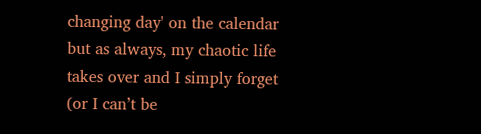changing day' on the calendar but as always, my chaotic life takes over and I simply forget (or I can’t be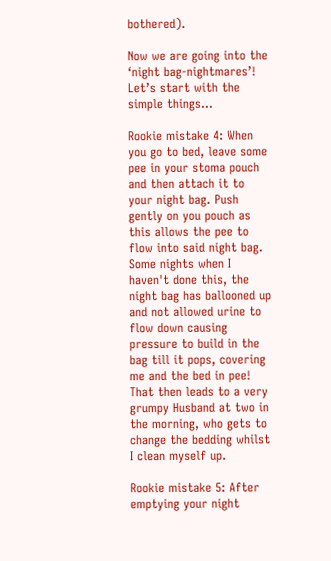bothered).

Now we are going into the ‘night bag-nightmares’! Let’s start with the simple things…

Rookie mistake 4: When you go to bed, leave some pee in your stoma pouch and then attach it to your night bag. Push gently on you pouch as this allows the pee to flow into said night bag. Some nights when I haven't done this, the night bag has ballooned up and not allowed urine to flow down causing pressure to build in the bag till it pops, covering me and the bed in pee! That then leads to a very grumpy Husband at two in the morning, who gets to change the bedding whilst I clean myself up.

Rookie mistake 5: After emptying your night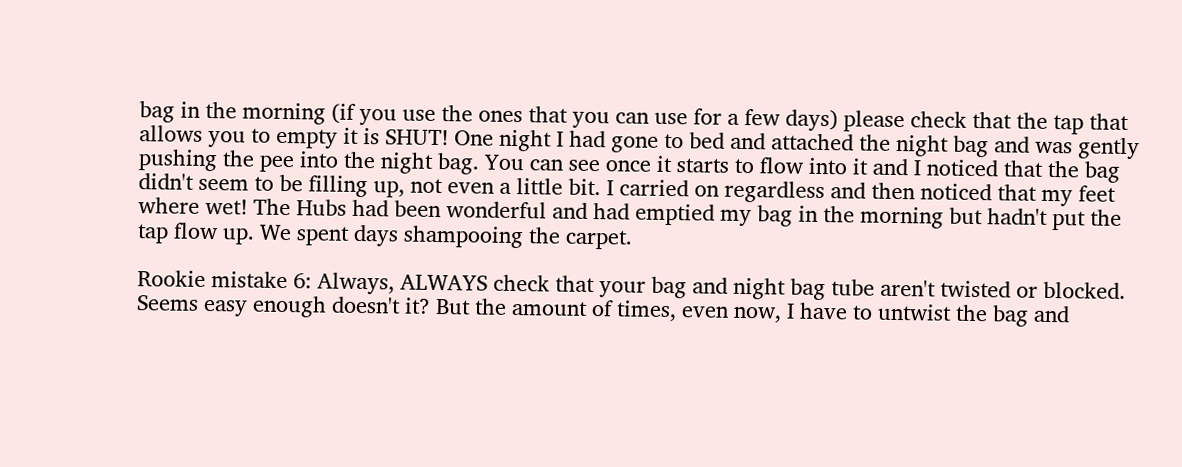bag in the morning (if you use the ones that you can use for a few days) please check that the tap that allows you to empty it is SHUT! One night I had gone to bed and attached the night bag and was gently pushing the pee into the night bag. You can see once it starts to flow into it and I noticed that the bag didn't seem to be filling up, not even a little bit. I carried on regardless and then noticed that my feet where wet! The Hubs had been wonderful and had emptied my bag in the morning but hadn't put the tap flow up. We spent days shampooing the carpet.

Rookie mistake 6: Always, ALWAYS check that your bag and night bag tube aren't twisted or blocked. Seems easy enough doesn't it? But the amount of times, even now, I have to untwist the bag and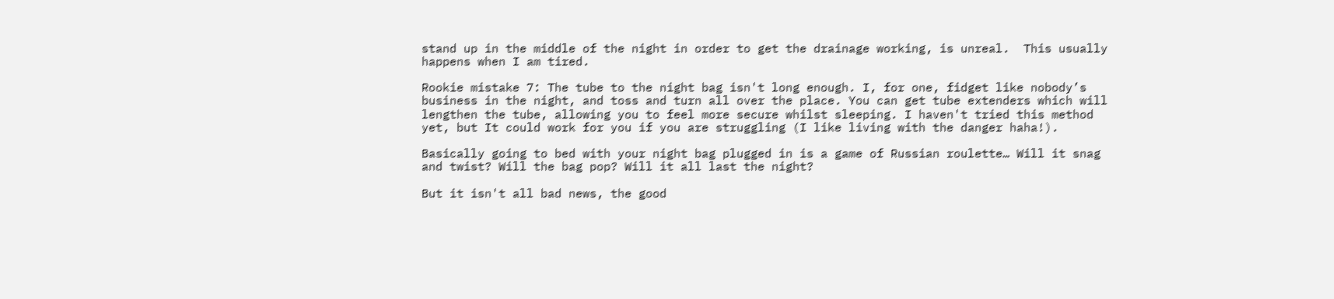stand up in the middle of the night in order to get the drainage working, is unreal.  This usually happens when I am tired.

Rookie mistake 7: The tube to the night bag isn't long enough. I, for one, fidget like nobody’s business in the night, and toss and turn all over the place. You can get tube extenders which will lengthen the tube, allowing you to feel more secure whilst sleeping. I haven't tried this method yet, but It could work for you if you are struggling (I like living with the danger haha!).

Basically going to bed with your night bag plugged in is a game of Russian roulette… Will it snag and twist? Will the bag pop? Will it all last the night?

But it isn't all bad news, the good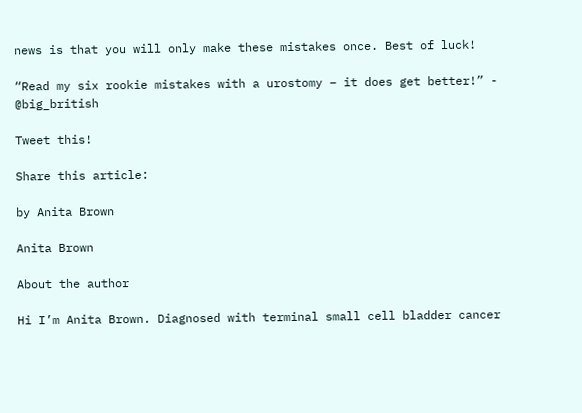news is that you will only make these mistakes once. Best of luck!

“Read my six rookie mistakes with a urostomy – it does get better!” - @big_british

Tweet this!

Share this article:

by Anita Brown

Anita Brown

About the author

Hi I’m Anita Brown. Diagnosed with terminal small cell bladder cancer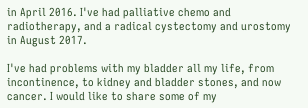in April 2016. I've had palliative chemo and radiotherapy, and a radical cystectomy and urostomy in August 2017.

I've had problems with my bladder all my life, from incontinence, to kidney and bladder stones, and now cancer. I would like to share some of my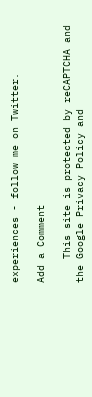experiences - follow me on Twitter.

Add a Comment

    This site is protected by reCAPTCHA and the Google Privacy Policy and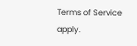Terms of Service apply.